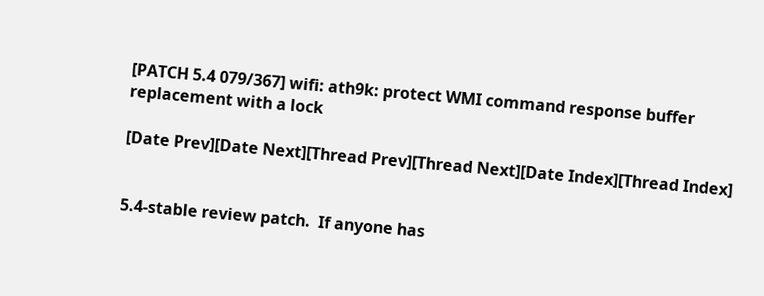[PATCH 5.4 079/367] wifi: ath9k: protect WMI command response buffer replacement with a lock

[Date Prev][Date Next][Thread Prev][Thread Next][Date Index][Thread Index]


5.4-stable review patch.  If anyone has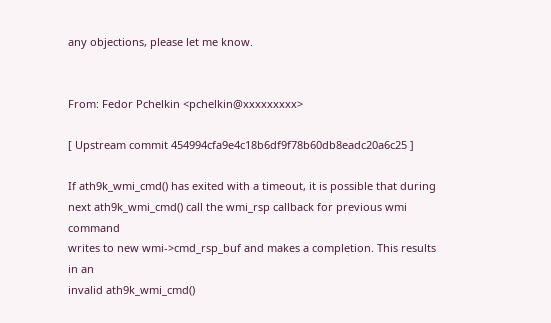any objections, please let me know.


From: Fedor Pchelkin <pchelkin@xxxxxxxxx>

[ Upstream commit 454994cfa9e4c18b6df9f78b60db8eadc20a6c25 ]

If ath9k_wmi_cmd() has exited with a timeout, it is possible that during
next ath9k_wmi_cmd() call the wmi_rsp callback for previous wmi command
writes to new wmi->cmd_rsp_buf and makes a completion. This results in an
invalid ath9k_wmi_cmd()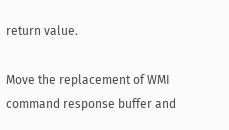return value.

Move the replacement of WMI command response buffer and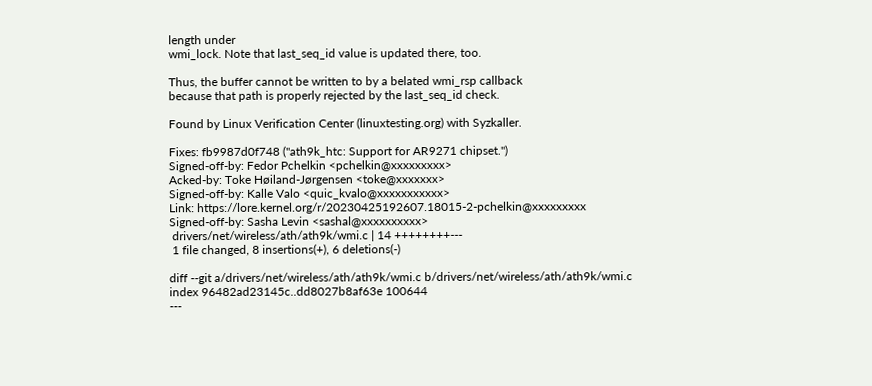length under
wmi_lock. Note that last_seq_id value is updated there, too.

Thus, the buffer cannot be written to by a belated wmi_rsp callback
because that path is properly rejected by the last_seq_id check.

Found by Linux Verification Center (linuxtesting.org) with Syzkaller.

Fixes: fb9987d0f748 ("ath9k_htc: Support for AR9271 chipset.")
Signed-off-by: Fedor Pchelkin <pchelkin@xxxxxxxxx>
Acked-by: Toke Høiland-Jørgensen <toke@xxxxxxx>
Signed-off-by: Kalle Valo <quic_kvalo@xxxxxxxxxxx>
Link: https://lore.kernel.org/r/20230425192607.18015-2-pchelkin@xxxxxxxxx
Signed-off-by: Sasha Levin <sashal@xxxxxxxxxx>
 drivers/net/wireless/ath/ath9k/wmi.c | 14 ++++++++---
 1 file changed, 8 insertions(+), 6 deletions(-)

diff --git a/drivers/net/wireless/ath/ath9k/wmi.c b/drivers/net/wireless/ath/ath9k/wmi.c
index 96482ad23145c..dd8027b8af63e 100644
---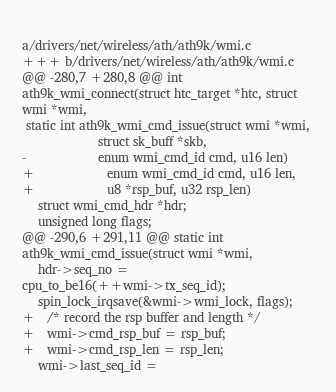a/drivers/net/wireless/ath/ath9k/wmi.c
+++ b/drivers/net/wireless/ath/ath9k/wmi.c
@@ -280,7 +280,8 @@ int ath9k_wmi_connect(struct htc_target *htc, struct wmi *wmi,
 static int ath9k_wmi_cmd_issue(struct wmi *wmi,
                   struct sk_buff *skb,
-                  enum wmi_cmd_id cmd, u16 len)
+                  enum wmi_cmd_id cmd, u16 len,
+                  u8 *rsp_buf, u32 rsp_len)
    struct wmi_cmd_hdr *hdr;
    unsigned long flags;
@@ -290,6 +291,11 @@ static int ath9k_wmi_cmd_issue(struct wmi *wmi,
    hdr->seq_no = cpu_to_be16(++wmi->tx_seq_id);
    spin_lock_irqsave(&wmi->wmi_lock, flags);
+   /* record the rsp buffer and length */
+   wmi->cmd_rsp_buf = rsp_buf;
+   wmi->cmd_rsp_len = rsp_len;
    wmi->last_seq_id =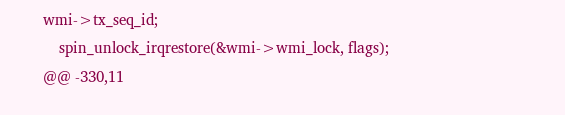wmi->tx_seq_id;
    spin_unlock_irqrestore(&wmi->wmi_lock, flags);
@@ -330,11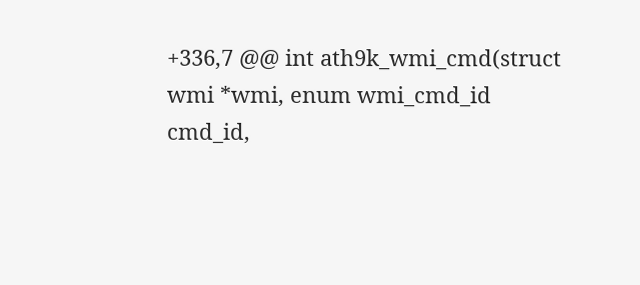+336,7 @@ int ath9k_wmi_cmd(struct wmi *wmi, enum wmi_cmd_id cmd_id,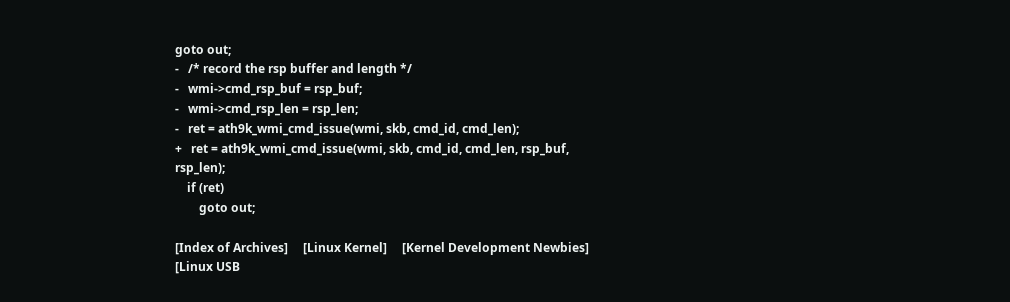goto out;
-   /* record the rsp buffer and length */
-   wmi->cmd_rsp_buf = rsp_buf;
-   wmi->cmd_rsp_len = rsp_len;
-   ret = ath9k_wmi_cmd_issue(wmi, skb, cmd_id, cmd_len);
+   ret = ath9k_wmi_cmd_issue(wmi, skb, cmd_id, cmd_len, rsp_buf, rsp_len);
    if (ret)
        goto out;

[Index of Archives]     [Linux Kernel]     [Kernel Development Newbies]     [Linux USB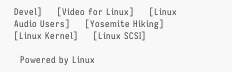Devel]     [Video for Linux]     [Linux Audio Users]     [Yosemite Hiking]     [Linux Kernel]     [Linux SCSI]

  Powered by Linux